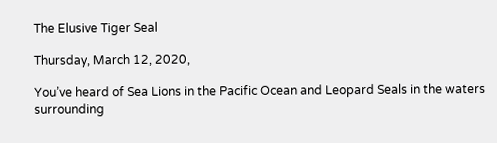The Elusive Tiger Seal

Thursday, March 12, 2020,

You’ve heard of Sea Lions in the Pacific Ocean and Leopard Seals in the waters surrounding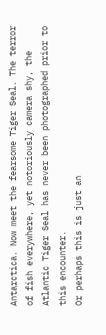Antarctica. Now meet the fearsome Tiger Seal. The terror of fish everywhere, yet notoriously camera shy, the Atlantic Tiger Seal has never been photographed prior to this encounter.
Or perhaps this is just an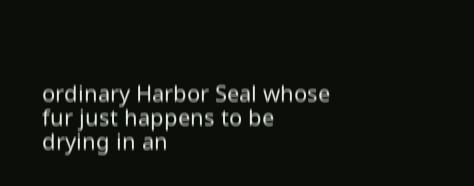ordinary Harbor Seal whose fur just happens to be drying in an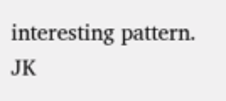interesting pattern.   JK